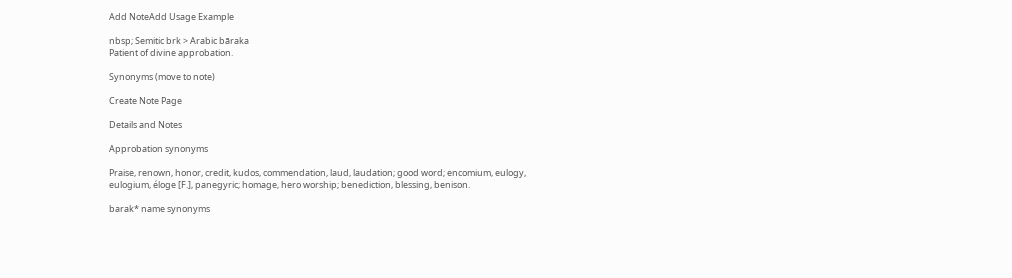Add NoteAdd Usage Example

nbsp; Semitic brk > Arabic bāraka
Patient of divine approbation.

Synonyms (move to note)

Create Note Page

Details and Notes

Approbation synonyms

Praise, renown, honor, credit, kudos, commendation, laud, laudation; good word; encomium, eulogy, eulogium, éloge [F.], panegyric; homage, hero worship; benediction, blessing, benison.

barak* name synonyms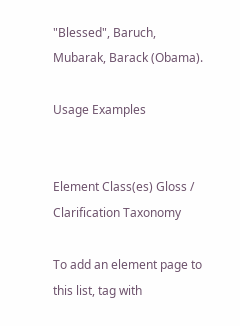"Blessed", Baruch, Mubarak, Barack (Obama).

Usage Examples


Element Class(es) Gloss / Clarification Taxonomy

To add an element page to this list, tag with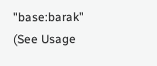"base:barak" (See Usage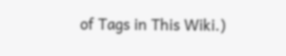of Tags in This Wiki.)